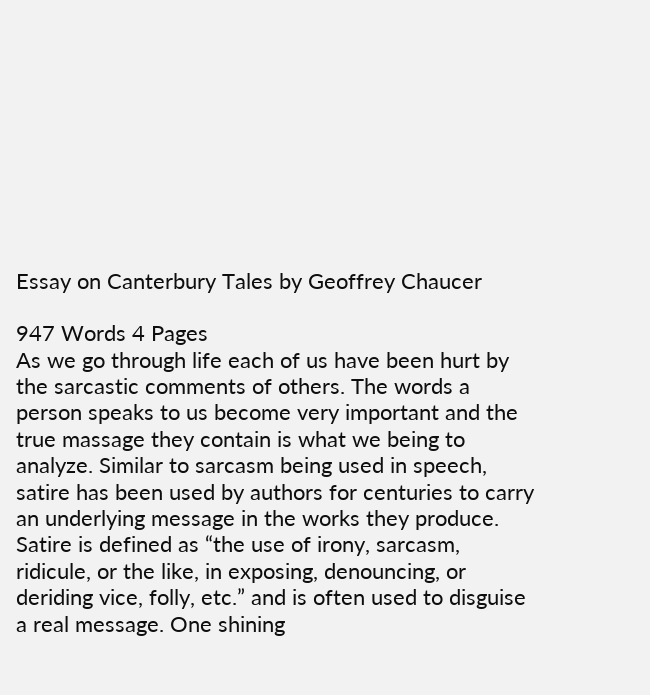Essay on Canterbury Tales by Geoffrey Chaucer

947 Words 4 Pages
As we go through life each of us have been hurt by the sarcastic comments of others. The words a person speaks to us become very important and the true massage they contain is what we being to analyze. Similar to sarcasm being used in speech, satire has been used by authors for centuries to carry an underlying message in the works they produce. Satire is defined as “the use of irony, sarcasm, ridicule, or the like, in exposing, denouncing, or deriding vice, folly, etc.” and is often used to disguise a real message. One shining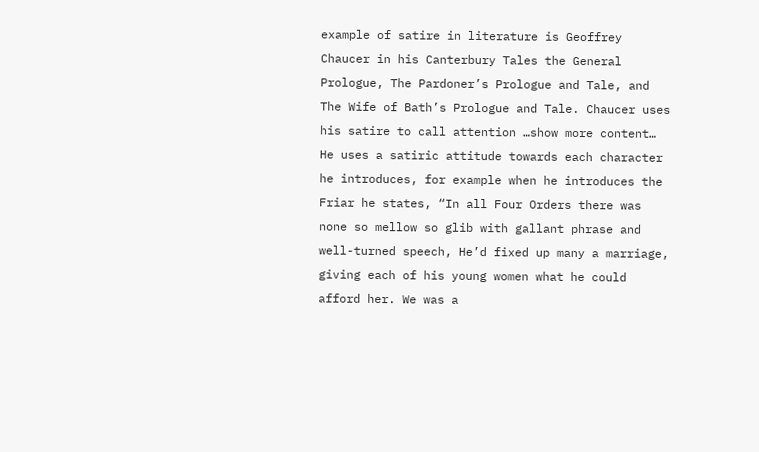example of satire in literature is Geoffrey Chaucer in his Canterbury Tales the General Prologue, The Pardoner’s Prologue and Tale, and The Wife of Bath’s Prologue and Tale. Chaucer uses his satire to call attention …show more content…
He uses a satiric attitude towards each character he introduces, for example when he introduces the Friar he states, “In all Four Orders there was none so mellow so glib with gallant phrase and well-turned speech, He’d fixed up many a marriage, giving each of his young women what he could afford her. We was a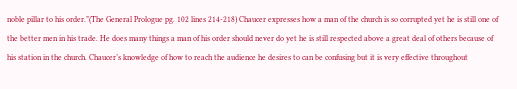noble pillar to his order.”(The General Prologue pg. 102 lines 214-218) Chaucer expresses how a man of the church is so corrupted yet he is still one of the better men in his trade. He does many things a man of his order should never do yet he is still respected above a great deal of others because of his station in the church. Chaucer’s knowledge of how to reach the audience he desires to can be confusing but it is very effective throughout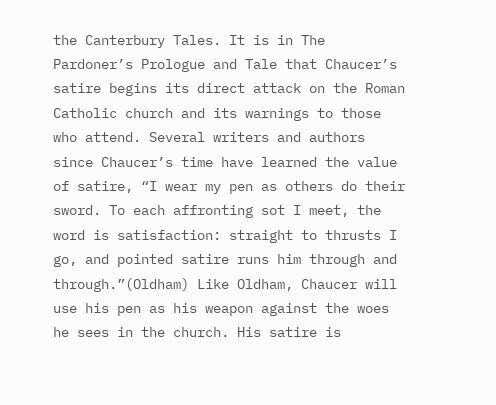the Canterbury Tales. It is in The Pardoner’s Prologue and Tale that Chaucer’s satire begins its direct attack on the Roman Catholic church and its warnings to those who attend. Several writers and authors since Chaucer’s time have learned the value of satire, “I wear my pen as others do their sword. To each affronting sot I meet, the word is satisfaction: straight to thrusts I go, and pointed satire runs him through and through.”(Oldham) Like Oldham, Chaucer will use his pen as his weapon against the woes he sees in the church. His satire is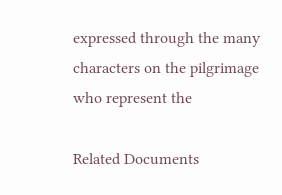expressed through the many characters on the pilgrimage who represent the

Related Documents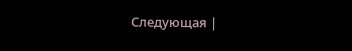Следующая |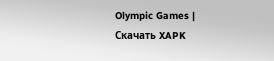Olympic Games | Скачать XAPK